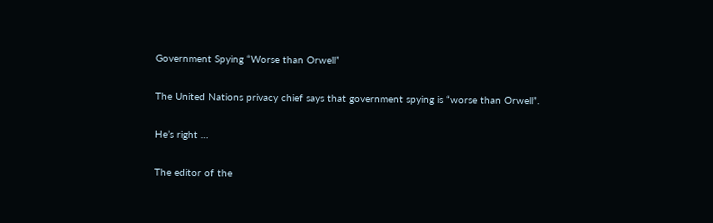Government Spying “Worse than Orwell”

The United Nations privacy chief says that government spying is “worse than Orwell”.

He’s right …

The editor of the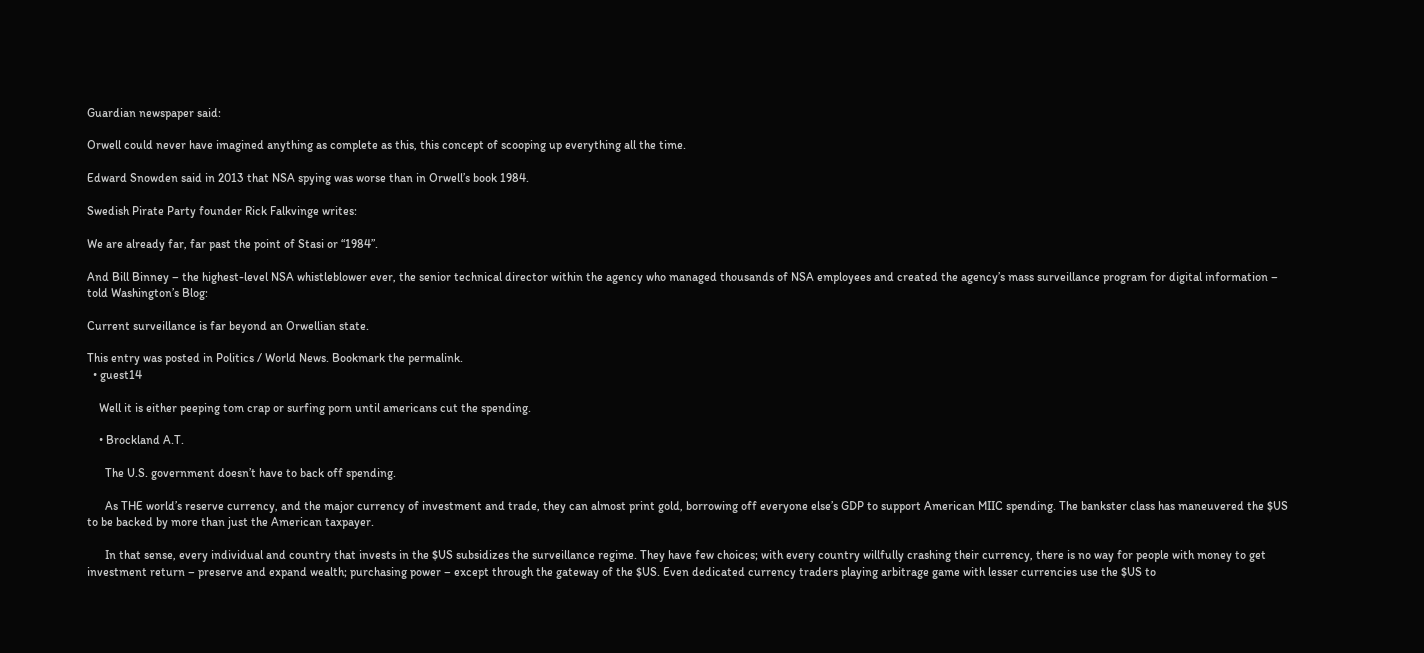Guardian newspaper said:

Orwell could never have imagined anything as complete as this, this concept of scooping up everything all the time.

Edward Snowden said in 2013 that NSA spying was worse than in Orwell’s book 1984.

Swedish Pirate Party founder Rick Falkvinge writes:

We are already far, far past the point of Stasi or “1984”.

And Bill Binney – the highest-level NSA whistleblower ever, the senior technical director within the agency who managed thousands of NSA employees and created the agency’s mass surveillance program for digital information – told Washington’s Blog:

Current surveillance is far beyond an Orwellian state.

This entry was posted in Politics / World News. Bookmark the permalink.
  • guest14

    Well it is either peeping tom crap or surfing porn until americans cut the spending.

    • Brockland A.T.

      The U.S. government doesn’t have to back off spending.

      As THE world’s reserve currency, and the major currency of investment and trade, they can almost print gold, borrowing off everyone else’s GDP to support American MIIC spending. The bankster class has maneuvered the $US to be backed by more than just the American taxpayer.

      In that sense, every individual and country that invests in the $US subsidizes the surveillance regime. They have few choices; with every country willfully crashing their currency, there is no way for people with money to get investment return – preserve and expand wealth; purchasing power – except through the gateway of the $US. Even dedicated currency traders playing arbitrage game with lesser currencies use the $US to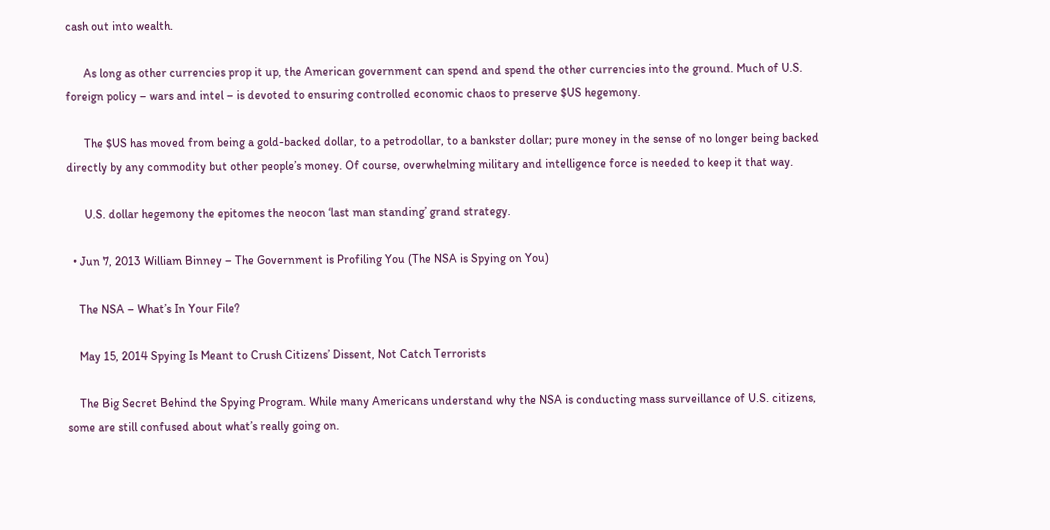cash out into wealth.

      As long as other currencies prop it up, the American government can spend and spend the other currencies into the ground. Much of U.S. foreign policy – wars and intel – is devoted to ensuring controlled economic chaos to preserve $US hegemony.

      The $US has moved from being a gold-backed dollar, to a petrodollar, to a bankster dollar; pure money in the sense of no longer being backed directly by any commodity but other people’s money. Of course, overwhelming military and intelligence force is needed to keep it that way.

      U.S. dollar hegemony the epitomes the neocon ‘last man standing’ grand strategy.

  • Jun 7, 2013 William Binney – The Government is Profiling You (The NSA is Spying on You)

    The NSA – What’s In Your File?

    May 15, 2014 Spying Is Meant to Crush Citizens’ Dissent, Not Catch Terrorists

    The Big Secret Behind the Spying Program. While many Americans understand why the NSA is conducting mass surveillance of U.S. citizens, some are still confused about what’s really going on.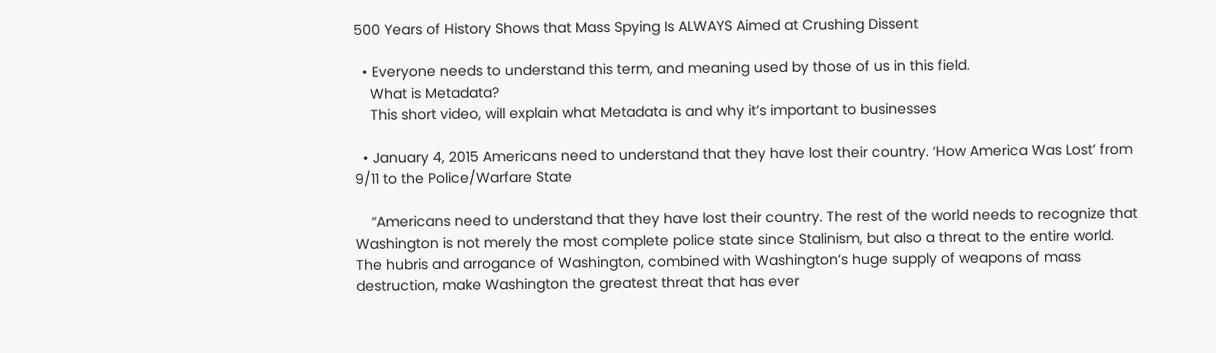500 Years of History Shows that Mass Spying Is ALWAYS Aimed at Crushing Dissent

  • Everyone needs to understand this term, and meaning used by those of us in this field.
    What is Metadata?
    This short video, will explain what Metadata is and why it’s important to businesses

  • January 4, 2015 Americans need to understand that they have lost their country. ‘How America Was Lost’ from 9/11 to the Police/Warfare State

    “Americans need to understand that they have lost their country. The rest of the world needs to recognize that Washington is not merely the most complete police state since Stalinism, but also a threat to the entire world. The hubris and arrogance of Washington, combined with Washington’s huge supply of weapons of mass destruction, make Washington the greatest threat that has ever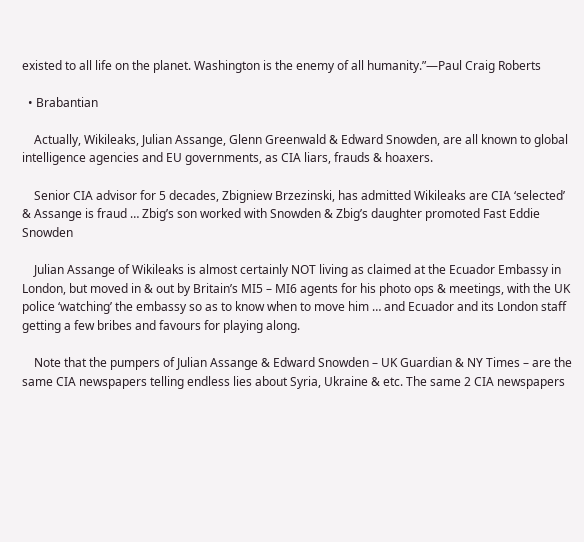existed to all life on the planet. Washington is the enemy of all humanity.”—Paul Craig Roberts

  • Brabantian

    Actually, Wikileaks, Julian Assange, Glenn Greenwald & Edward Snowden, are all known to global intelligence agencies and EU governments, as CIA liars, frauds & hoaxers.

    Senior CIA advisor for 5 decades, Zbigniew Brzezinski, has admitted Wikileaks are CIA ‘selected’ & Assange is fraud … Zbig’s son worked with Snowden & Zbig’s daughter promoted Fast Eddie Snowden

    Julian Assange of Wikileaks is almost certainly NOT living as claimed at the Ecuador Embassy in London, but moved in & out by Britain’s MI5 – MI6 agents for his photo ops & meetings, with the UK police ‘watching’ the embassy so as to know when to move him … and Ecuador and its London staff getting a few bribes and favours for playing along.

    Note that the pumpers of Julian Assange & Edward Snowden – UK Guardian & NY Times – are the same CIA newspapers telling endless lies about Syria, Ukraine & etc. The same 2 CIA newspapers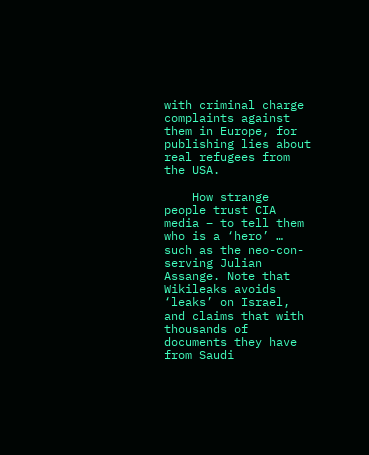with criminal charge complaints against them in Europe, for publishing lies about real refugees from the USA.

    How strange people trust CIA media – to tell them who is a ‘hero’ … such as the neo-con-serving Julian Assange. Note that Wikileaks avoids ‘leaks’ on Israel, and claims that with thousands of documents they have from Saudi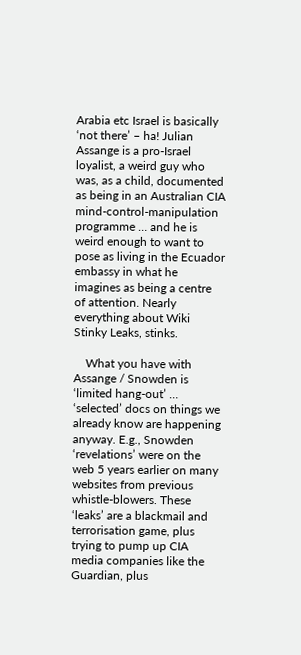Arabia etc Israel is basically ‘not there’ – ha! Julian Assange is a pro-Israel loyalist, a weird guy who was, as a child, documented as being in an Australian CIA mind-control-manipulation programme … and he is weird enough to want to pose as living in the Ecuador embassy in what he imagines as being a centre of attention. Nearly everything about Wiki Stinky Leaks, stinks.

    What you have with Assange / Snowden is ‘limited hang-out’ … ‘selected’ docs on things we already know are happening anyway. E.g., Snowden ‘revelations’ were on the web 5 years earlier on many websites from previous whistle-blowers. These ‘leaks’ are a blackmail and terrorisation game, plus trying to pump up CIA media companies like the Guardian, plus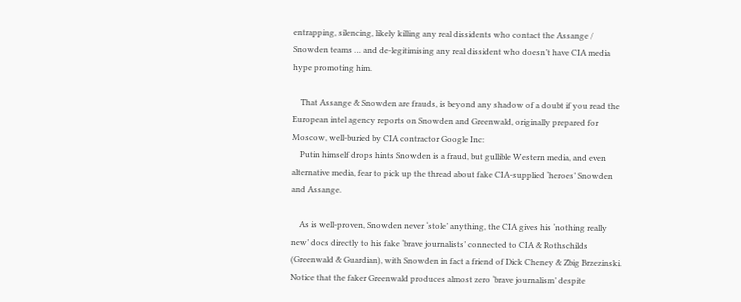entrapping, silencing, likely killing any real dissidents who contact the Assange / Snowden teams … and de-legitimising any real dissident who doesn’t have CIA media hype promoting him.

    That Assange & Snowden are frauds, is beyond any shadow of a doubt if you read the European intel agency reports on Snowden and Greenwald, originally prepared for Moscow, well-buried by CIA contractor Google Inc:
    Putin himself drops hints Snowden is a fraud, but gullible Western media, and even alternative media, fear to pick up the thread about fake CIA-supplied ‘heroes’ Snowden and Assange.

    As is well-proven, Snowden never ‘stole’ anything, the CIA gives his ‘nothing really new’ docs directly to his fake ‘brave journalists’ connected to CIA & Rothschilds (Greenwald & Guardian), with Snowden in fact a friend of Dick Cheney & Zbig Brzezinski. Notice that the faker Greenwald produces almost zero ‘brave journalism’ despite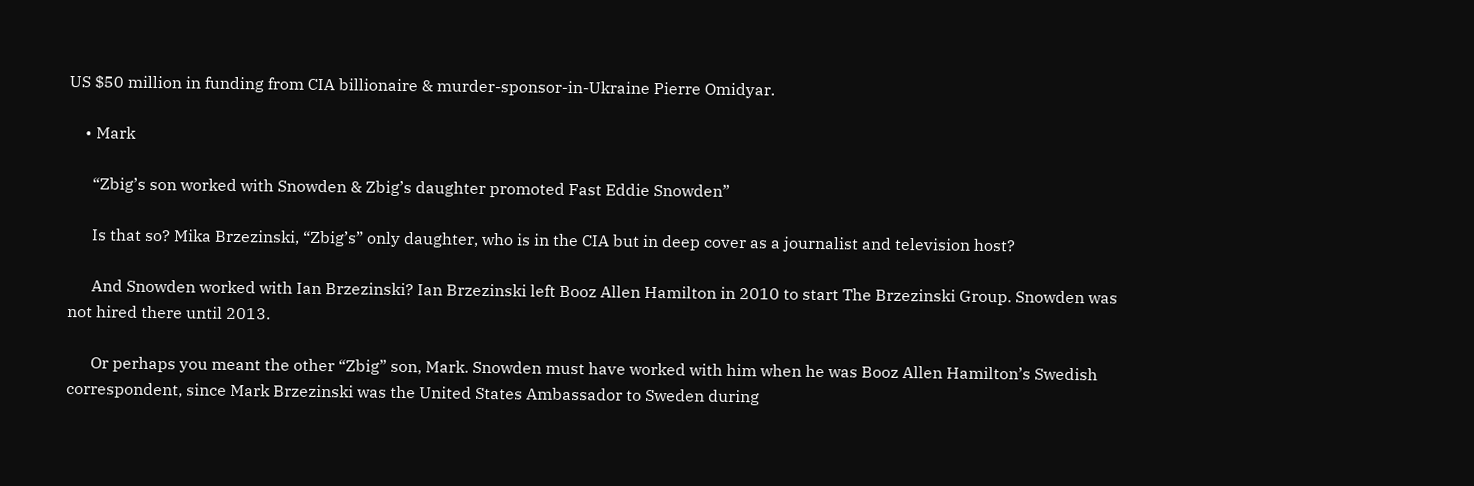US $50 million in funding from CIA billionaire & murder-sponsor-in-Ukraine Pierre Omidyar.

    • Mark

      “Zbig’s son worked with Snowden & Zbig’s daughter promoted Fast Eddie Snowden”

      Is that so? Mika Brzezinski, “Zbig’s” only daughter, who is in the CIA but in deep cover as a journalist and television host?

      And Snowden worked with Ian Brzezinski? Ian Brzezinski left Booz Allen Hamilton in 2010 to start The Brzezinski Group. Snowden was not hired there until 2013.

      Or perhaps you meant the other “Zbig” son, Mark. Snowden must have worked with him when he was Booz Allen Hamilton’s Swedish correspondent, since Mark Brzezinski was the United States Ambassador to Sweden during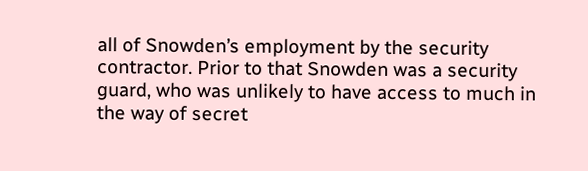all of Snowden’s employment by the security contractor. Prior to that Snowden was a security guard, who was unlikely to have access to much in the way of secret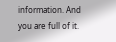information. And you are full of it.